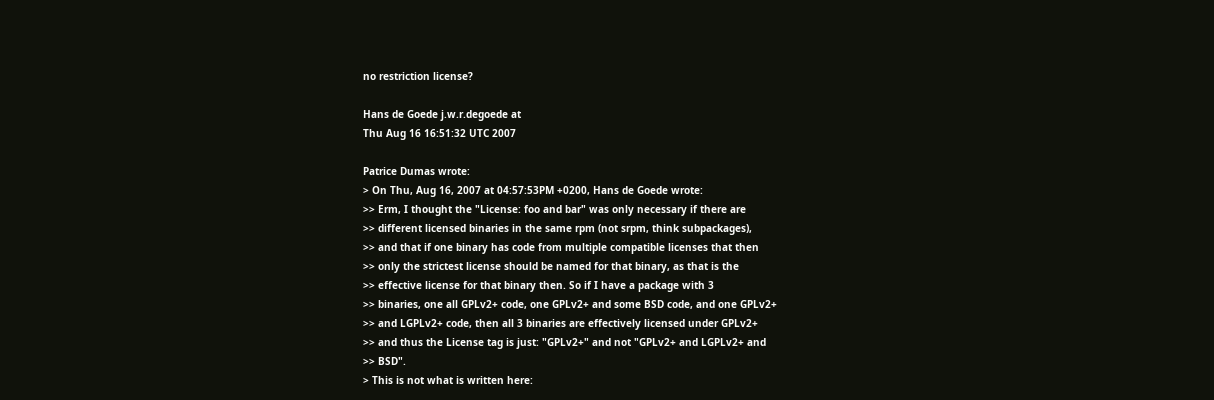no restriction license?

Hans de Goede j.w.r.degoede at
Thu Aug 16 16:51:32 UTC 2007

Patrice Dumas wrote:
> On Thu, Aug 16, 2007 at 04:57:53PM +0200, Hans de Goede wrote:
>> Erm, I thought the "License: foo and bar" was only necessary if there are
>> different licensed binaries in the same rpm (not srpm, think subpackages),
>> and that if one binary has code from multiple compatible licenses that then
>> only the strictest license should be named for that binary, as that is the
>> effective license for that binary then. So if I have a package with 3
>> binaries, one all GPLv2+ code, one GPLv2+ and some BSD code, and one GPLv2+
>> and LGPLv2+ code, then all 3 binaries are effectively licensed under GPLv2+
>> and thus the License tag is just: "GPLv2+" and not "GPLv2+ and LGPLv2+ and
>> BSD".
> This is not what is written here: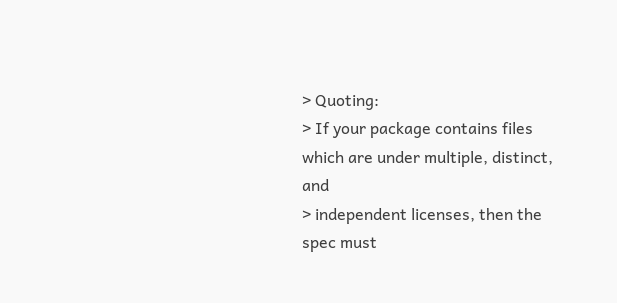> Quoting:
> If your package contains files which are under multiple, distinct, and
> independent licenses, then the spec must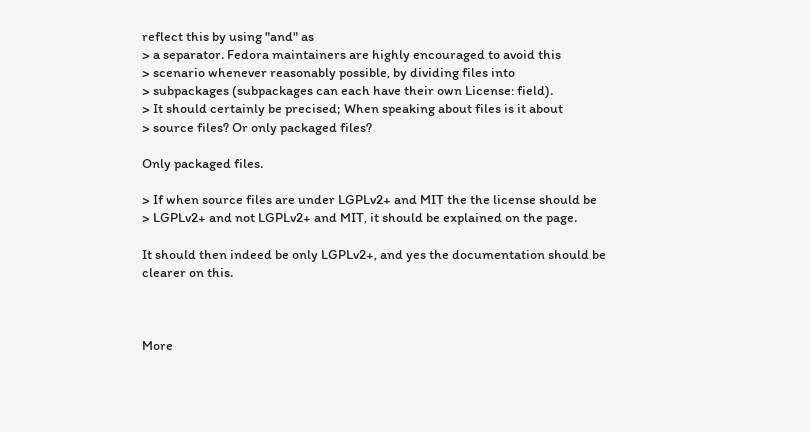reflect this by using "and" as
> a separator. Fedora maintainers are highly encouraged to avoid this
> scenario whenever reasonably possible, by dividing files into
> subpackages (subpackages can each have their own License: field).
> It should certainly be precised; When speaking about files is it about
> source files? Or only packaged files?

Only packaged files.

> If when source files are under LGPLv2+ and MIT the the license should be
> LGPLv2+ and not LGPLv2+ and MIT, it should be explained on the page.

It should then indeed be only LGPLv2+, and yes the documentation should be
clearer on this.



More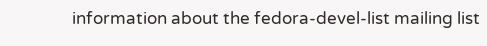information about the fedora-devel-list mailing list